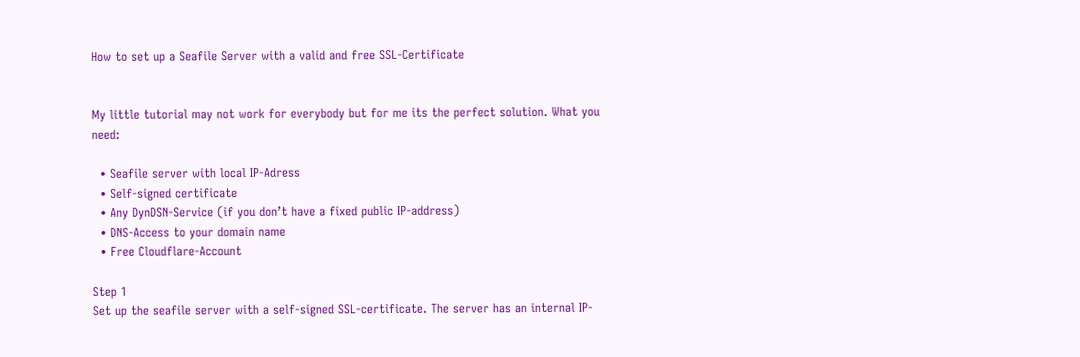How to set up a Seafile Server with a valid and free SSL-Certificate


My little tutorial may not work for everybody but for me its the perfect solution. What you need:

  • Seafile server with local IP-Adress
  • Self-signed certificate
  • Any DynDSN-Service (if you don’t have a fixed public IP-address)
  • DNS-Access to your domain name
  • Free Cloudflare-Account

Step 1
Set up the seafile server with a self-signed SSL-certificate. The server has an internal IP-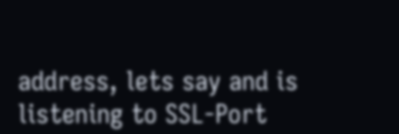address, lets say and is listening to SSL-Port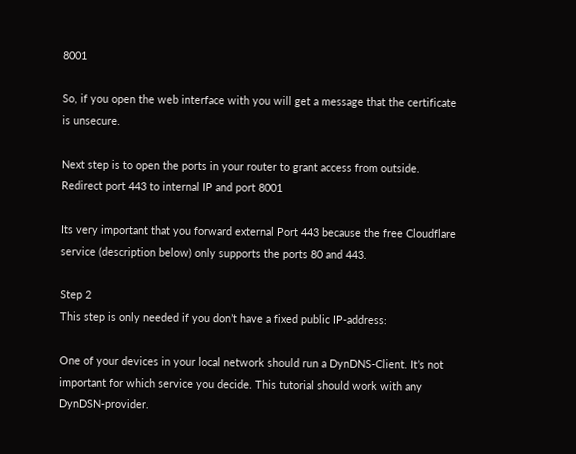8001

So, if you open the web interface with you will get a message that the certificate is unsecure.

Next step is to open the ports in your router to grant access from outside. Redirect port 443 to internal IP and port 8001

Its very important that you forward external Port 443 because the free Cloudflare service (description below) only supports the ports 80 and 443.

Step 2
This step is only needed if you don’t have a fixed public IP-address:

One of your devices in your local network should run a DynDNS-Client. It’s not important for which service you decide. This tutorial should work with any DynDSN-provider.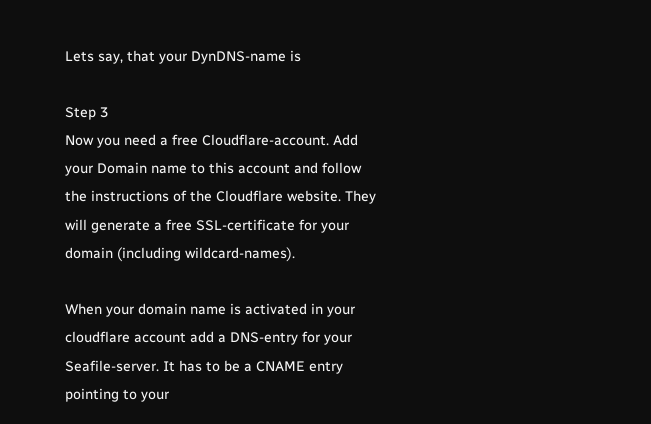Lets say, that your DynDNS-name is

Step 3
Now you need a free Cloudflare-account. Add your Domain name to this account and follow the instructions of the Cloudflare website. They will generate a free SSL-certificate for your domain (including wildcard-names).

When your domain name is activated in your cloudflare account add a DNS-entry for your Seafile-server. It has to be a CNAME entry pointing to your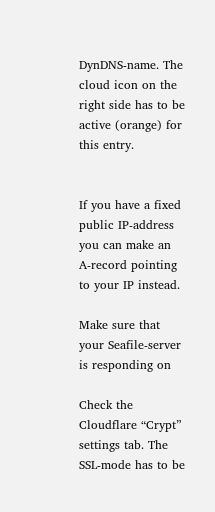DynDNS-name. The cloud icon on the right side has to be active (orange) for this entry.


If you have a fixed public IP-address you can make an A-record pointing to your IP instead.

Make sure that your Seafile-server is responding on

Check the Cloudflare “Crypt” settings tab. The SSL-mode has to be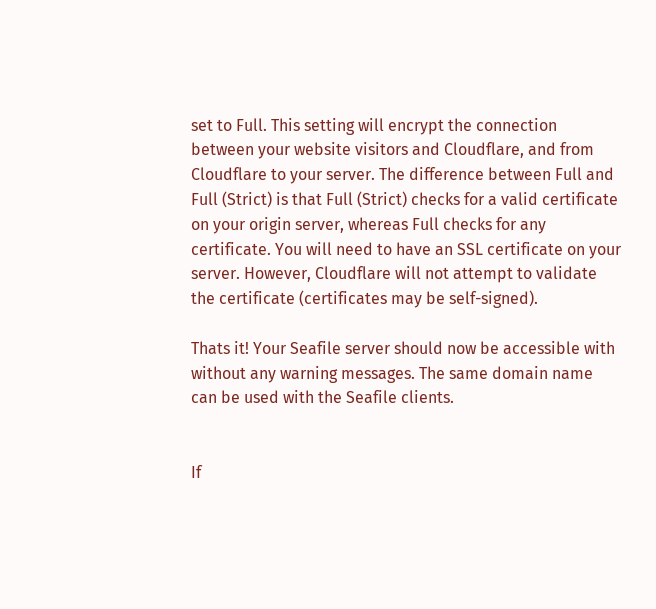set to Full. This setting will encrypt the connection between your website visitors and Cloudflare, and from Cloudflare to your server. The difference between Full and Full (Strict) is that Full (Strict) checks for a valid certificate on your origin server, whereas Full checks for any certificate. You will need to have an SSL certificate on your server. However, Cloudflare will not attempt to validate the certificate (certificates may be self-signed).

Thats it! Your Seafile server should now be accessible with without any warning messages. The same domain name can be used with the Seafile clients.


If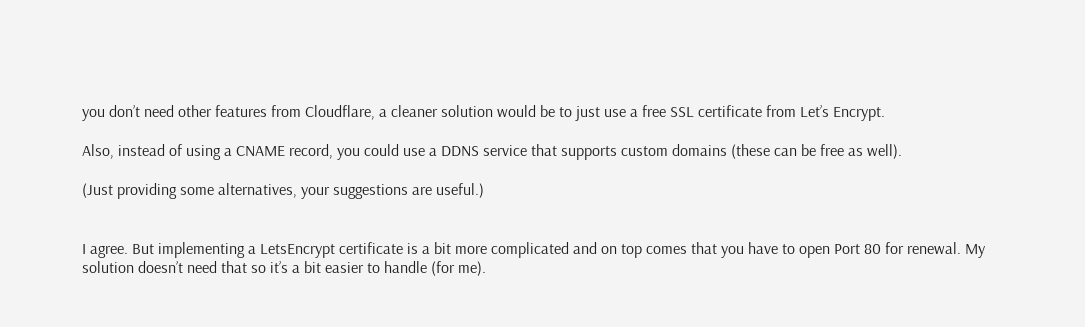you don’t need other features from Cloudflare, a cleaner solution would be to just use a free SSL certificate from Let’s Encrypt.

Also, instead of using a CNAME record, you could use a DDNS service that supports custom domains (these can be free as well).

(Just providing some alternatives, your suggestions are useful.)


I agree. But implementing a LetsEncrypt certificate is a bit more complicated and on top comes that you have to open Port 80 for renewal. My solution doesn’t need that so it’s a bit easier to handle (for me).